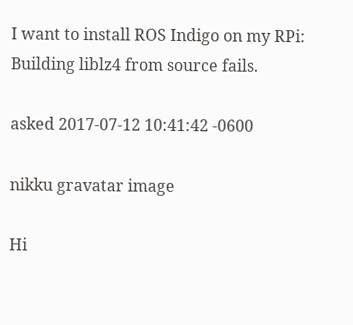I want to install ROS Indigo on my RPi: Building liblz4 from source fails.

asked 2017-07-12 10:41:42 -0600

nikku gravatar image

Hi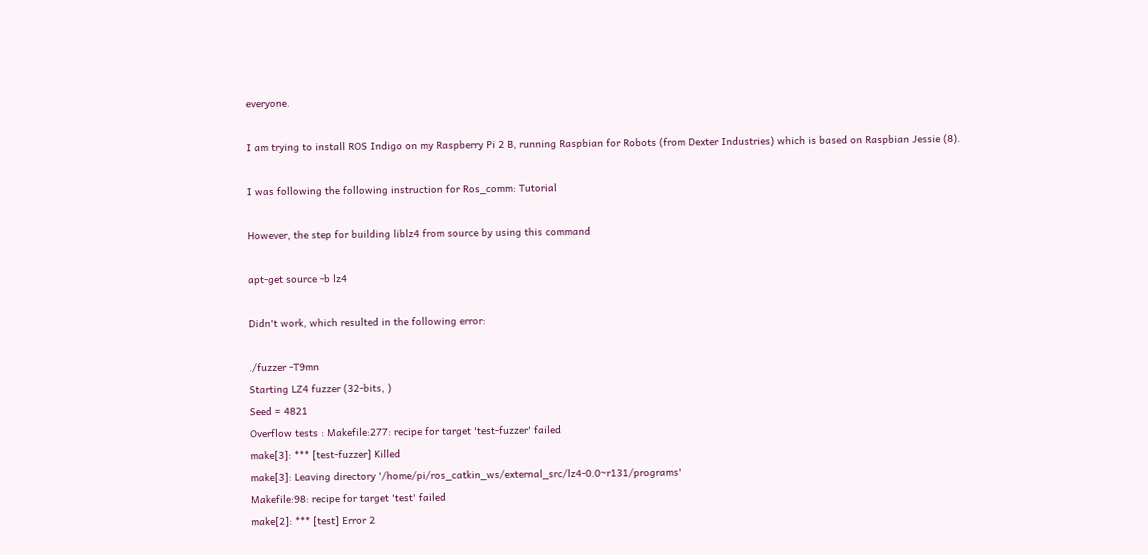everyone.

I am trying to install ROS Indigo on my Raspberry Pi 2 B, running Raspbian for Robots (from Dexter Industries) which is based on Raspbian Jessie (8).

I was following the following instruction for Ros_comm: Tutorial

However, the step for building liblz4 from source by using this command

apt-get source -b lz4

Didn't work, which resulted in the following error:

./fuzzer -T9mn
Starting LZ4 fuzzer (32-bits, )
Seed = 4821
Overflow tests : Makefile:277: recipe for target 'test-fuzzer' failed
make[3]: *** [test-fuzzer] Killed
make[3]: Leaving directory '/home/pi/ros_catkin_ws/external_src/lz4-0.0~r131/programs'
Makefile:98: recipe for target 'test' failed
make[2]: *** [test] Error 2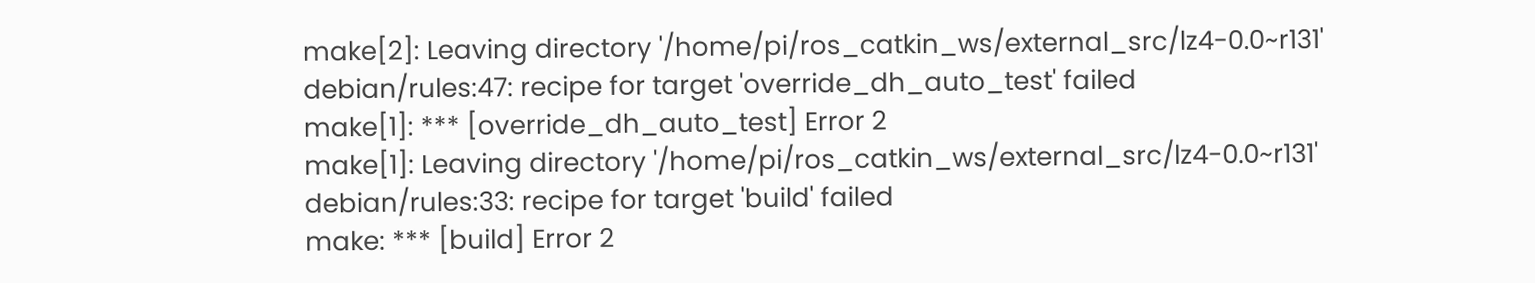make[2]: Leaving directory '/home/pi/ros_catkin_ws/external_src/lz4-0.0~r131'
debian/rules:47: recipe for target 'override_dh_auto_test' failed
make[1]: *** [override_dh_auto_test] Error 2
make[1]: Leaving directory '/home/pi/ros_catkin_ws/external_src/lz4-0.0~r131'
debian/rules:33: recipe for target 'build' failed
make: *** [build] Error 2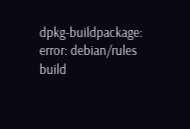dpkg-buildpackage: error: debian/rules build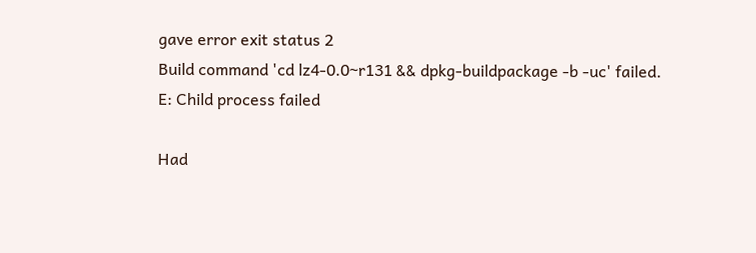gave error exit status 2
Build command 'cd lz4-0.0~r131 && dpkg-buildpackage -b -uc' failed.
E: Child process failed

Had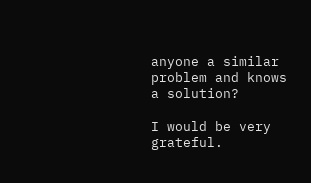anyone a similar problem and knows a solution?

I would be very grateful.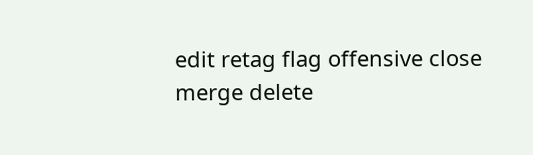edit retag flag offensive close merge delete